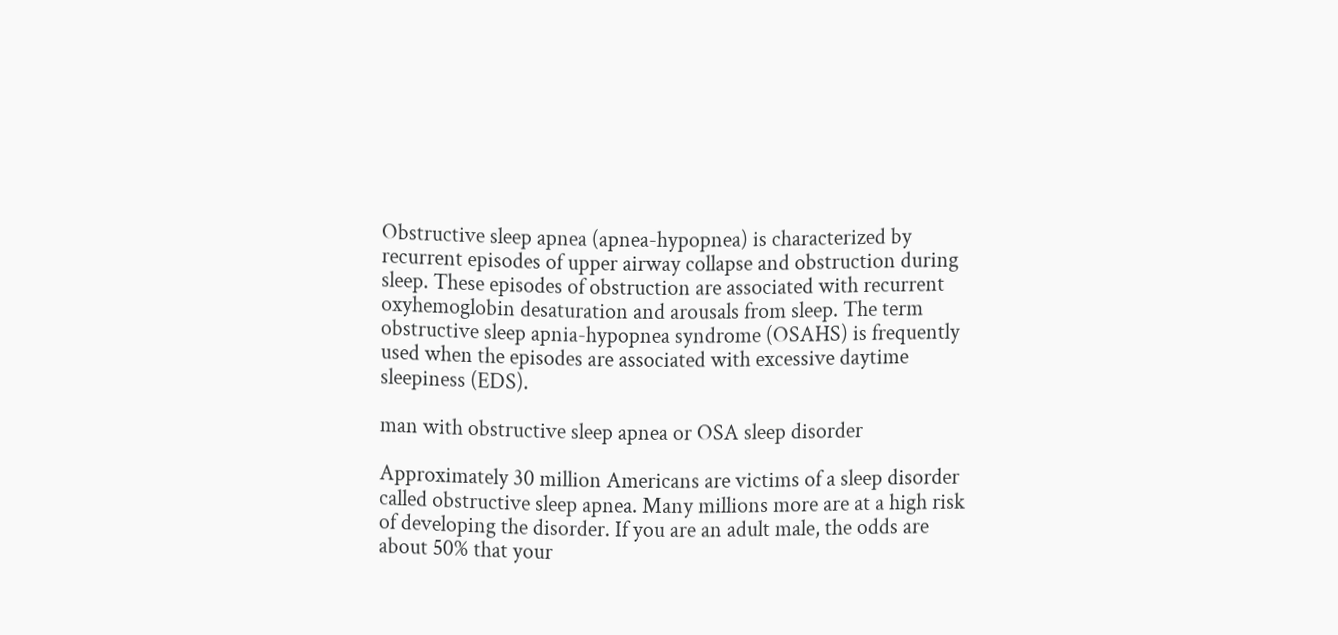Obstructive sleep apnea (apnea-hypopnea) is characterized by recurrent episodes of upper airway collapse and obstruction during sleep. These episodes of obstruction are associated with recurrent oxyhemoglobin desaturation and arousals from sleep. The term obstructive sleep apnia-hypopnea syndrome (OSAHS) is frequently used when the episodes are associated with excessive daytime sleepiness (EDS).

man with obstructive sleep apnea or OSA sleep disorder

Approximately 30 million Americans are victims of a sleep disorder called obstructive sleep apnea. Many millions more are at a high risk of developing the disorder. If you are an adult male, the odds are about 50% that your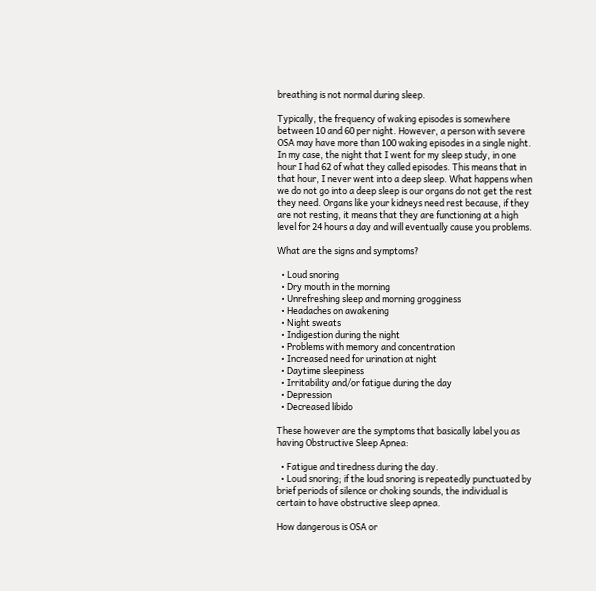breathing is not normal during sleep.

Typically, the frequency of waking episodes is somewhere between 10 and 60 per night. However, a person with severe OSA may have more than 100 waking episodes in a single night. In my case, the night that I went for my sleep study, in one hour I had 62 of what they called episodes. This means that in that hour, I never went into a deep sleep. What happens when we do not go into a deep sleep is our organs do not get the rest they need. Organs like your kidneys need rest because, if they are not resting, it means that they are functioning at a high level for 24 hours a day and will eventually cause you problems.

What are the signs and symptoms?

  • Loud snoring
  • Dry mouth in the morning
  • Unrefreshing sleep and morning grogginess
  • Headaches on awakening
  • Night sweats
  • Indigestion during the night
  • Problems with memory and concentration
  • Increased need for urination at night
  • Daytime sleepiness
  • Irritability and/or fatigue during the day
  • Depression
  • Decreased libido

These however are the symptoms that basically label you as having Obstructive Sleep Apnea:

  • Fatigue and tiredness during the day.
  • Loud snoring; if the loud snoring is repeatedly punctuated by brief periods of silence or choking sounds, the individual is certain to have obstructive sleep apnea.

How dangerous is OSA or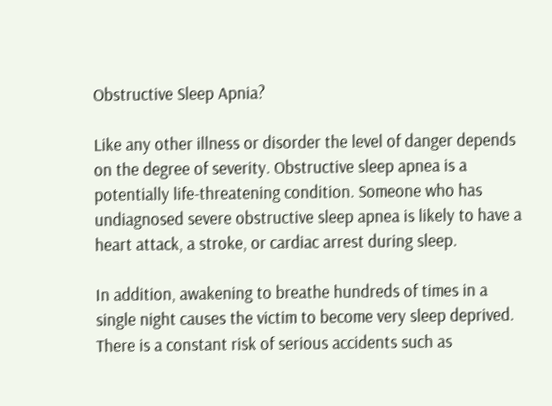Obstructive Sleep Apnia?

Like any other illness or disorder the level of danger depends on the degree of severity. Obstructive sleep apnea is a potentially life-threatening condition. Someone who has undiagnosed severe obstructive sleep apnea is likely to have a heart attack, a stroke, or cardiac arrest during sleep.

In addition, awakening to breathe hundreds of times in a single night causes the victim to become very sleep deprived. There is a constant risk of serious accidents such as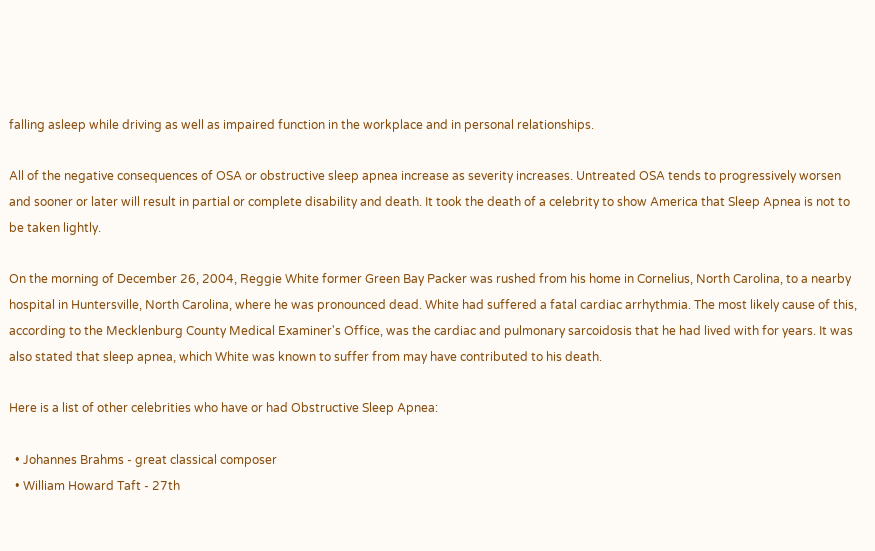falling asleep while driving as well as impaired function in the workplace and in personal relationships.

All of the negative consequences of OSA or obstructive sleep apnea increase as severity increases. Untreated OSA tends to progressively worsen and sooner or later will result in partial or complete disability and death. It took the death of a celebrity to show America that Sleep Apnea is not to be taken lightly.

On the morning of December 26, 2004, Reggie White former Green Bay Packer was rushed from his home in Cornelius, North Carolina, to a nearby hospital in Huntersville, North Carolina, where he was pronounced dead. White had suffered a fatal cardiac arrhythmia. The most likely cause of this, according to the Mecklenburg County Medical Examiner's Office, was the cardiac and pulmonary sarcoidosis that he had lived with for years. It was also stated that sleep apnea, which White was known to suffer from may have contributed to his death.

Here is a list of other celebrities who have or had Obstructive Sleep Apnea:

  • Johannes Brahms - great classical composer
  • William Howard Taft - 27th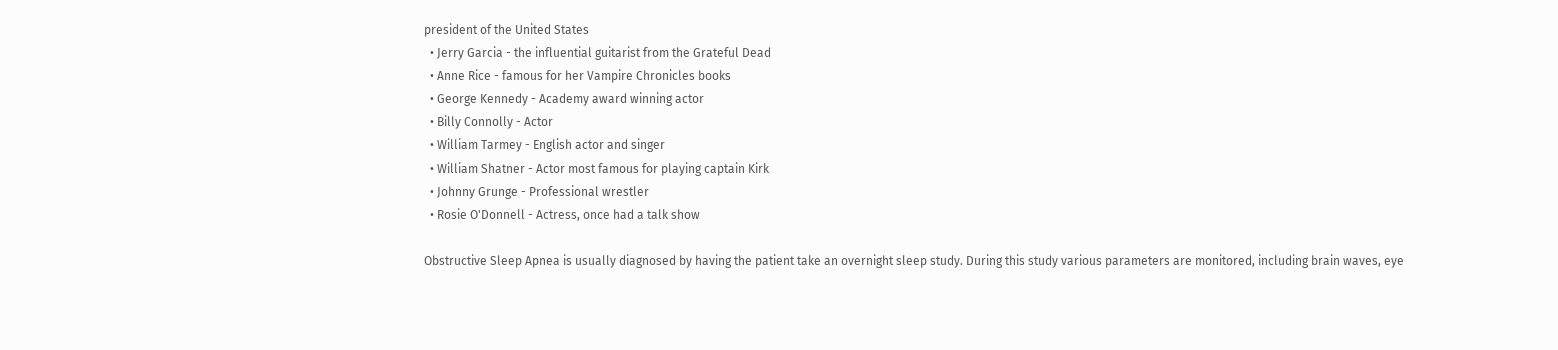president of the United States
  • Jerry Garcia - the influential guitarist from the Grateful Dead
  • Anne Rice - famous for her Vampire Chronicles books
  • George Kennedy - Academy award winning actor
  • Billy Connolly - Actor
  • William Tarmey - English actor and singer
  • William Shatner - Actor most famous for playing captain Kirk
  • Johnny Grunge - Professional wrestler
  • Rosie O'Donnell - Actress, once had a talk show

Obstructive Sleep Apnea is usually diagnosed by having the patient take an overnight sleep study. During this study various parameters are monitored, including brain waves, eye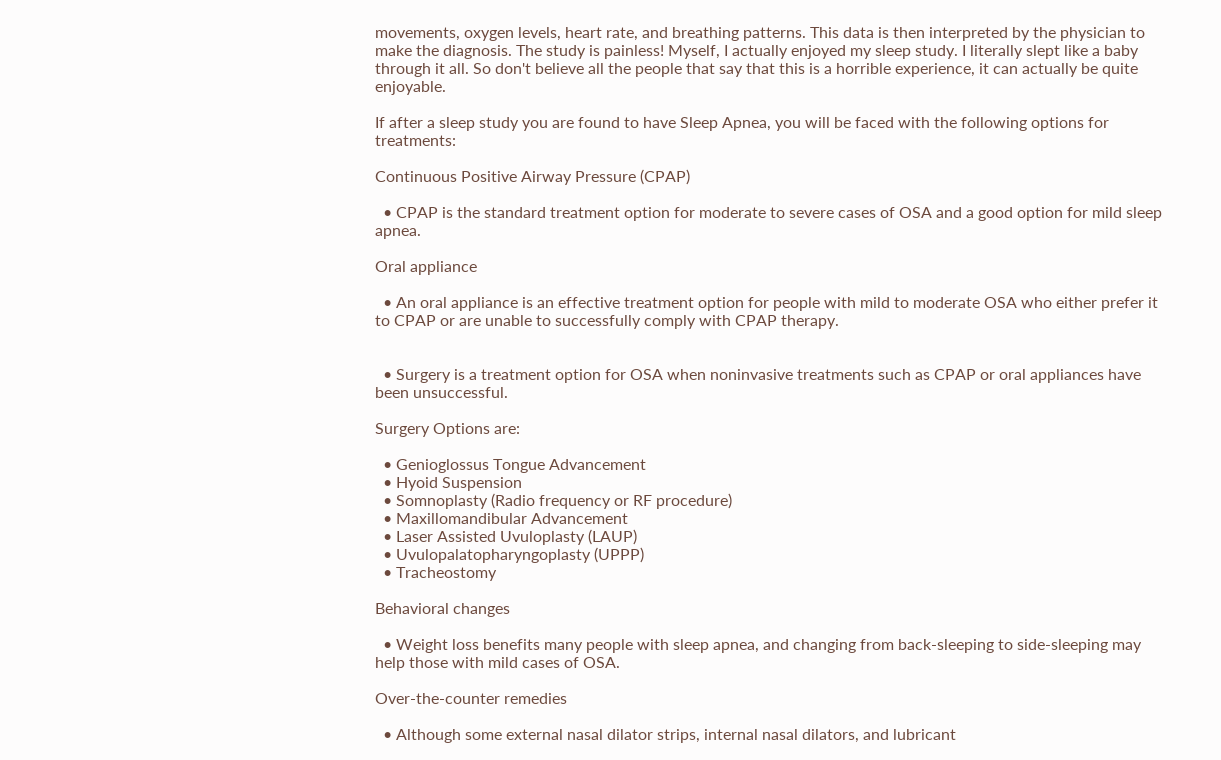movements, oxygen levels, heart rate, and breathing patterns. This data is then interpreted by the physician to make the diagnosis. The study is painless! Myself, I actually enjoyed my sleep study. I literally slept like a baby through it all. So don't believe all the people that say that this is a horrible experience, it can actually be quite enjoyable.

If after a sleep study you are found to have Sleep Apnea, you will be faced with the following options for treatments:

Continuous Positive Airway Pressure (CPAP)

  • CPAP is the standard treatment option for moderate to severe cases of OSA and a good option for mild sleep apnea.

Oral appliance

  • An oral appliance is an effective treatment option for people with mild to moderate OSA who either prefer it to CPAP or are unable to successfully comply with CPAP therapy.


  • Surgery is a treatment option for OSA when noninvasive treatments such as CPAP or oral appliances have been unsuccessful.

Surgery Options are:

  • Genioglossus Tongue Advancement
  • Hyoid Suspension
  • Somnoplasty (Radio frequency or RF procedure)
  • Maxillomandibular Advancement
  • Laser Assisted Uvuloplasty (LAUP)
  • Uvulopalatopharyngoplasty (UPPP)
  • Tracheostomy

Behavioral changes

  • Weight loss benefits many people with sleep apnea, and changing from back-sleeping to side-sleeping may help those with mild cases of OSA.

Over-the-counter remedies

  • Although some external nasal dilator strips, internal nasal dilators, and lubricant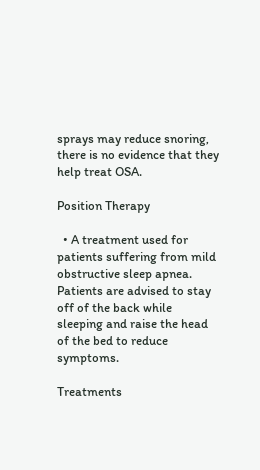sprays may reduce snoring, there is no evidence that they help treat OSA.

Position Therapy

  • A treatment used for patients suffering from mild obstructive sleep apnea. Patients are advised to stay off of the back while sleeping and raise the head of the bed to reduce symptoms.

Treatments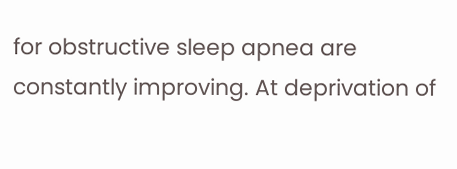for obstructive sleep apnea are constantly improving. At deprivation of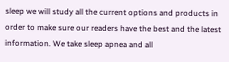sleep we will study all the current options and products in order to make sure our readers have the best and the latest information. We take sleep apnea and all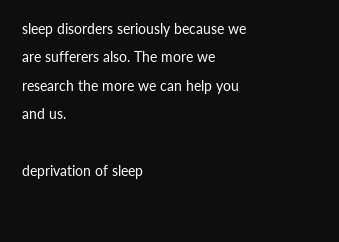sleep disorders seriously because we are sufferers also. The more we research the more we can help you and us.

deprivation of sleep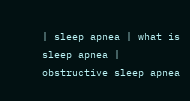| sleep apnea | what is sleep apnea | obstructive sleep apnea